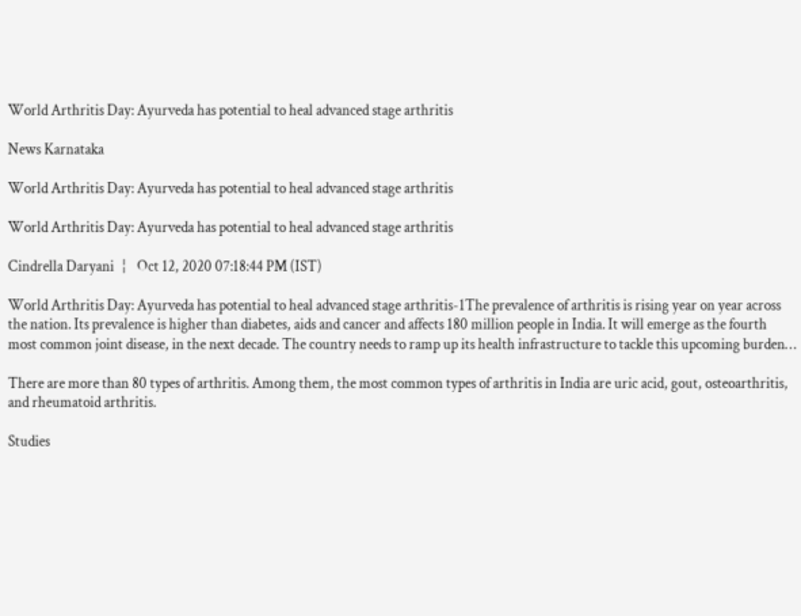World Arthritis Day: Ayurveda has potential to heal advanced stage arthritis

News Karnataka

World Arthritis Day: Ayurveda has potential to heal advanced stage arthritis

World Arthritis Day: Ayurveda has potential to heal advanced stage arthritis

Cindrella Daryani   ¦    Oct 12, 2020 07:18:44 PM (IST)

World Arthritis Day: Ayurveda has potential to heal advanced stage arthritis-1The prevalence of arthritis is rising year on year across the nation. Its prevalence is higher than diabetes, aids and cancer and affects 180 million people in India. It will emerge as the fourth most common joint disease, in the next decade. The country needs to ramp up its health infrastructure to tackle this upcoming burden…

There are more than 80 types of arthritis. Among them, the most common types of arthritis in India are uric acid, gout, osteoarthritis, and rheumatoid arthritis.

Studies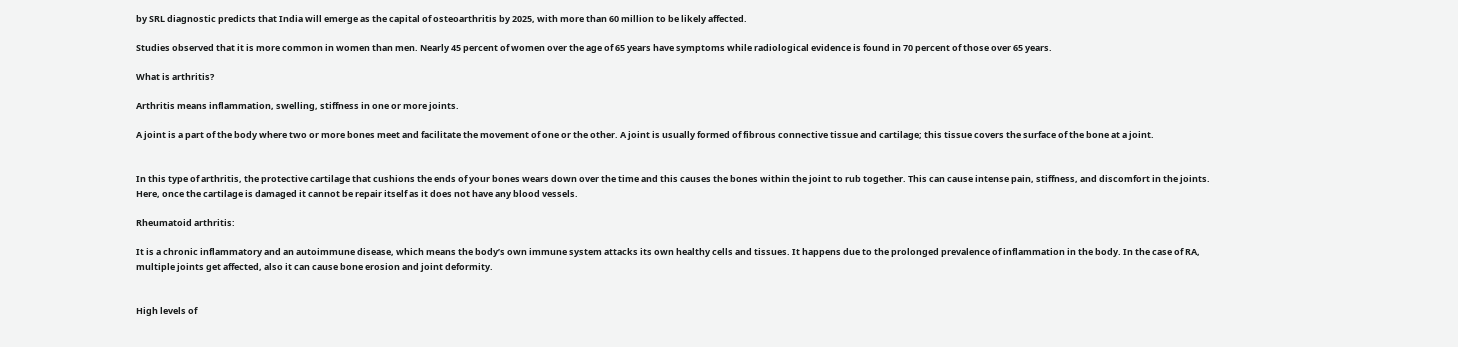by SRL diagnostic predicts that India will emerge as the capital of osteoarthritis by 2025, with more than 60 million to be likely affected.

Studies observed that it is more common in women than men. Nearly 45 percent of women over the age of 65 years have symptoms while radiological evidence is found in 70 percent of those over 65 years.

What is arthritis?

Arthritis means inflammation, swelling, stiffness in one or more joints.

A joint is a part of the body where two or more bones meet and facilitate the movement of one or the other. A joint is usually formed of fibrous connective tissue and cartilage; this tissue covers the surface of the bone at a joint.


In this type of arthritis, the protective cartilage that cushions the ends of your bones wears down over the time and this causes the bones within the joint to rub together. This can cause intense pain, stiffness, and discomfort in the joints. Here, once the cartilage is damaged it cannot be repair itself as it does not have any blood vessels.

Rheumatoid arthritis:

It is a chronic inflammatory and an autoimmune disease, which means the body’s own immune system attacks its own healthy cells and tissues. It happens due to the prolonged prevalence of inflammation in the body. In the case of RA, multiple joints get affected, also it can cause bone erosion and joint deformity.


High levels of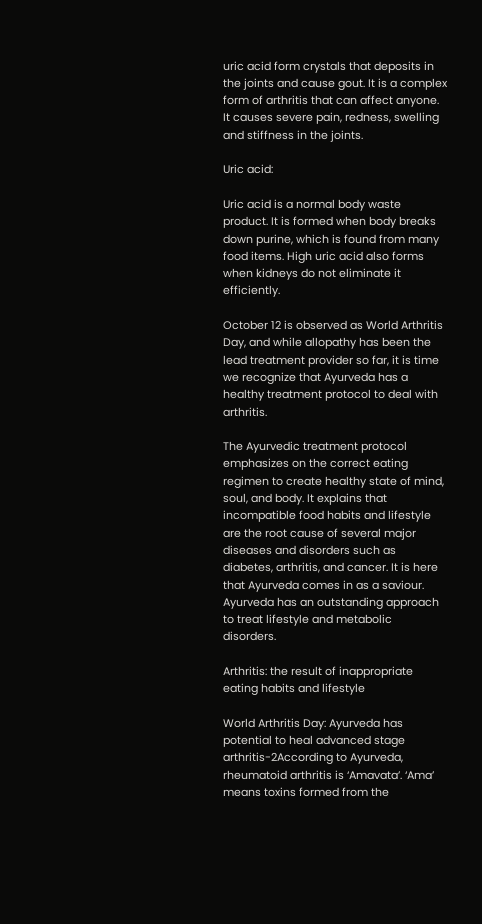uric acid form crystals that deposits in the joints and cause gout. It is a complex form of arthritis that can affect anyone. It causes severe pain, redness, swelling and stiffness in the joints.

Uric acid:

Uric acid is a normal body waste product. It is formed when body breaks down purine, which is found from many food items. High uric acid also forms when kidneys do not eliminate it efficiently.

October 12 is observed as World Arthritis Day, and while allopathy has been the lead treatment provider so far, it is time we recognize that Ayurveda has a healthy treatment protocol to deal with arthritis.

The Ayurvedic treatment protocol emphasizes on the correct eating regimen to create healthy state of mind, soul, and body. It explains that incompatible food habits and lifestyle are the root cause of several major diseases and disorders such as diabetes, arthritis, and cancer. It is here that Ayurveda comes in as a saviour. Ayurveda has an outstanding approach to treat lifestyle and metabolic disorders.

Arthritis: the result of inappropriate eating habits and lifestyle

World Arthritis Day: Ayurveda has potential to heal advanced stage arthritis-2According to Ayurveda, rheumatoid arthritis is ‘Amavata’. ‘Ama’ means toxins formed from the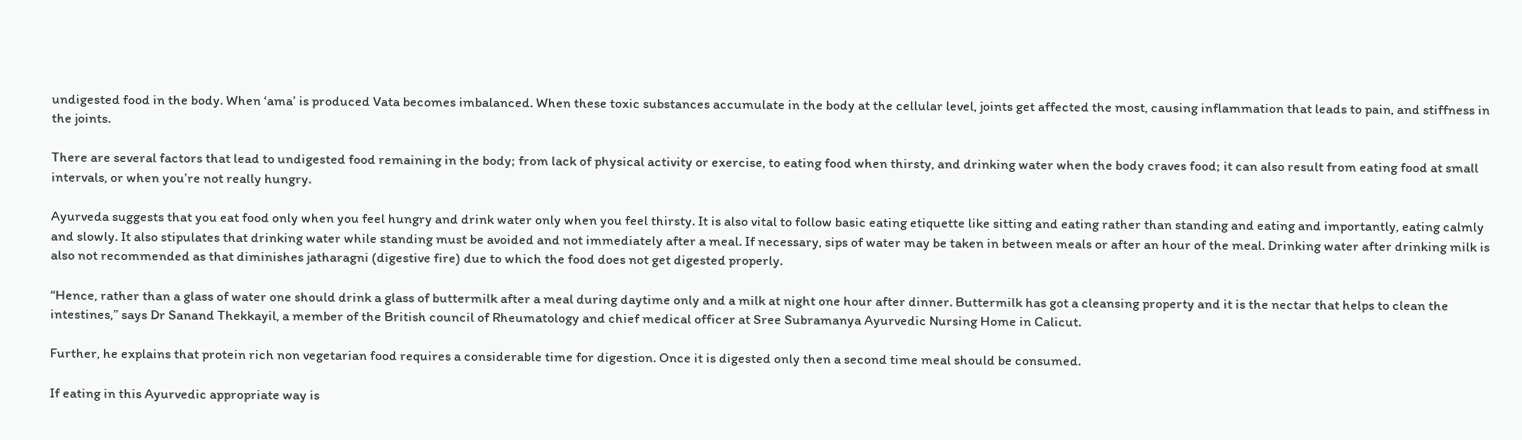undigested food in the body. When ‘ama’ is produced Vata becomes imbalanced. When these toxic substances accumulate in the body at the cellular level, joints get affected the most, causing inflammation that leads to pain, and stiffness in the joints.

There are several factors that lead to undigested food remaining in the body; from lack of physical activity or exercise, to eating food when thirsty, and drinking water when the body craves food; it can also result from eating food at small intervals, or when you’re not really hungry.

Ayurveda suggests that you eat food only when you feel hungry and drink water only when you feel thirsty. It is also vital to follow basic eating etiquette like sitting and eating rather than standing and eating and importantly, eating calmly and slowly. It also stipulates that drinking water while standing must be avoided and not immediately after a meal. If necessary, sips of water may be taken in between meals or after an hour of the meal. Drinking water after drinking milk is also not recommended as that diminishes jatharagni (digestive fire) due to which the food does not get digested properly.

“Hence, rather than a glass of water one should drink a glass of buttermilk after a meal during daytime only and a milk at night one hour after dinner. Buttermilk has got a cleansing property and it is the nectar that helps to clean the intestines,” says Dr Sanand Thekkayil, a member of the British council of Rheumatology and chief medical officer at Sree Subramanya Ayurvedic Nursing Home in Calicut.

Further, he explains that protein rich non vegetarian food requires a considerable time for digestion. Once it is digested only then a second time meal should be consumed.

If eating in this Ayurvedic appropriate way is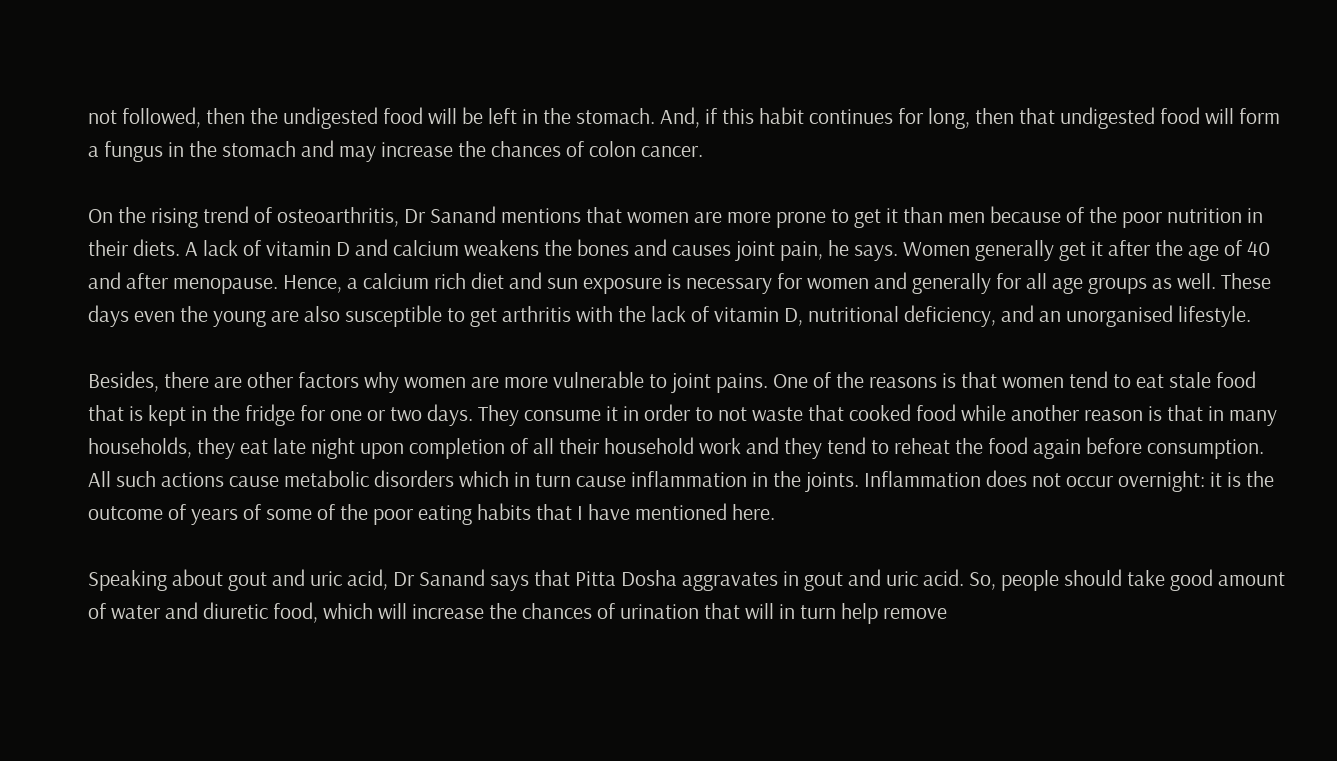not followed, then the undigested food will be left in the stomach. And, if this habit continues for long, then that undigested food will form a fungus in the stomach and may increase the chances of colon cancer.

On the rising trend of osteoarthritis, Dr Sanand mentions that women are more prone to get it than men because of the poor nutrition in their diets. A lack of vitamin D and calcium weakens the bones and causes joint pain, he says. Women generally get it after the age of 40 and after menopause. Hence, a calcium rich diet and sun exposure is necessary for women and generally for all age groups as well. These days even the young are also susceptible to get arthritis with the lack of vitamin D, nutritional deficiency, and an unorganised lifestyle.

Besides, there are other factors why women are more vulnerable to joint pains. One of the reasons is that women tend to eat stale food that is kept in the fridge for one or two days. They consume it in order to not waste that cooked food while another reason is that in many households, they eat late night upon completion of all their household work and they tend to reheat the food again before consumption. All such actions cause metabolic disorders which in turn cause inflammation in the joints. Inflammation does not occur overnight: it is the outcome of years of some of the poor eating habits that I have mentioned here.

Speaking about gout and uric acid, Dr Sanand says that Pitta Dosha aggravates in gout and uric acid. So, people should take good amount of water and diuretic food, which will increase the chances of urination that will in turn help remove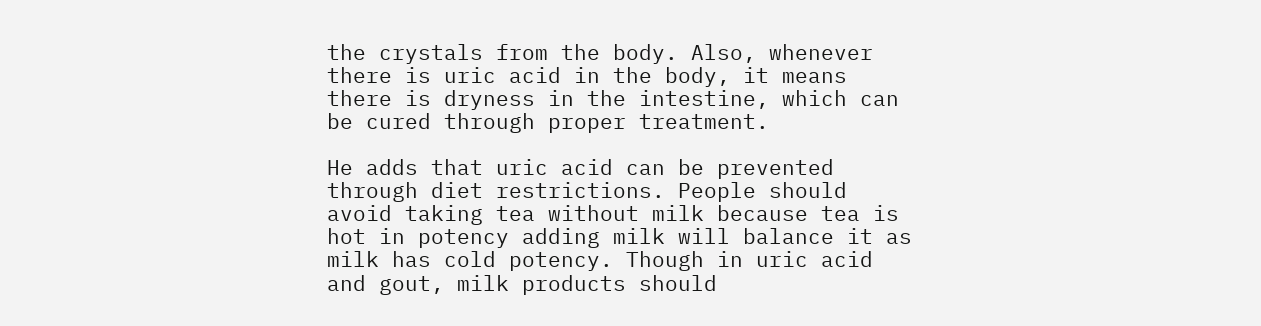the crystals from the body. Also, whenever there is uric acid in the body, it means there is dryness in the intestine, which can be cured through proper treatment.

He adds that uric acid can be prevented through diet restrictions. People should avoid taking tea without milk because tea is hot in potency adding milk will balance it as milk has cold potency. Though in uric acid and gout, milk products should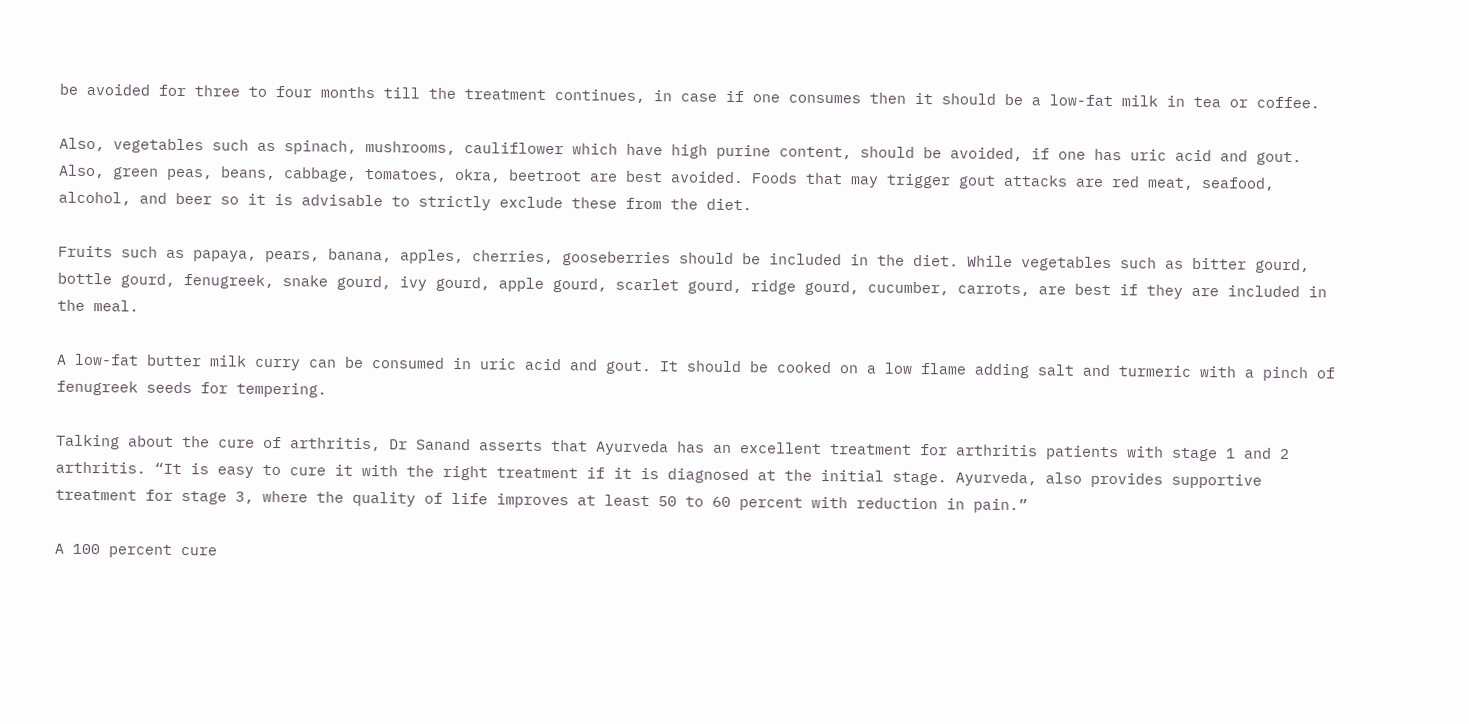be avoided for three to four months till the treatment continues, in case if one consumes then it should be a low-fat milk in tea or coffee.

Also, vegetables such as spinach, mushrooms, cauliflower which have high purine content, should be avoided, if one has uric acid and gout. Also, green peas, beans, cabbage, tomatoes, okra, beetroot are best avoided. Foods that may trigger gout attacks are red meat, seafood, alcohol, and beer so it is advisable to strictly exclude these from the diet.

Fruits such as papaya, pears, banana, apples, cherries, gooseberries should be included in the diet. While vegetables such as bitter gourd, bottle gourd, fenugreek, snake gourd, ivy gourd, apple gourd, scarlet gourd, ridge gourd, cucumber, carrots, are best if they are included in the meal.

A low-fat butter milk curry can be consumed in uric acid and gout. It should be cooked on a low flame adding salt and turmeric with a pinch of fenugreek seeds for tempering.

Talking about the cure of arthritis, Dr Sanand asserts that Ayurveda has an excellent treatment for arthritis patients with stage 1 and 2 arthritis. “It is easy to cure it with the right treatment if it is diagnosed at the initial stage. Ayurveda, also provides supportive treatment for stage 3, where the quality of life improves at least 50 to 60 percent with reduction in pain.”

A 100 percent cure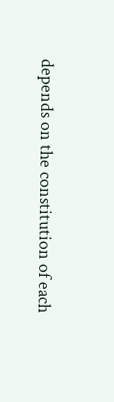depends on the constitution of each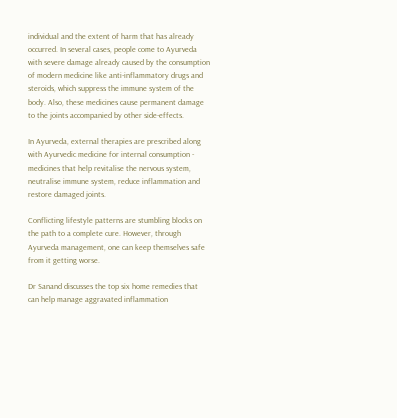individual and the extent of harm that has already occurred. In several cases, people come to Ayurveda with severe damage already caused by the consumption of modern medicine like anti-inflammatory drugs and steroids, which suppress the immune system of the body. Also, these medicines cause permanent damage to the joints accompanied by other side-effects.

In Ayurveda, external therapies are prescribed along with Ayurvedic medicine for internal consumption - medicines that help revitalise the nervous system, neutralise immune system, reduce inflammation and restore damaged joints.

Conflicting lifestyle patterns are stumbling blocks on the path to a complete cure. However, through Ayurveda management, one can keep themselves safe from it getting worse.

Dr Sanand discusses the top six home remedies that can help manage aggravated inflammation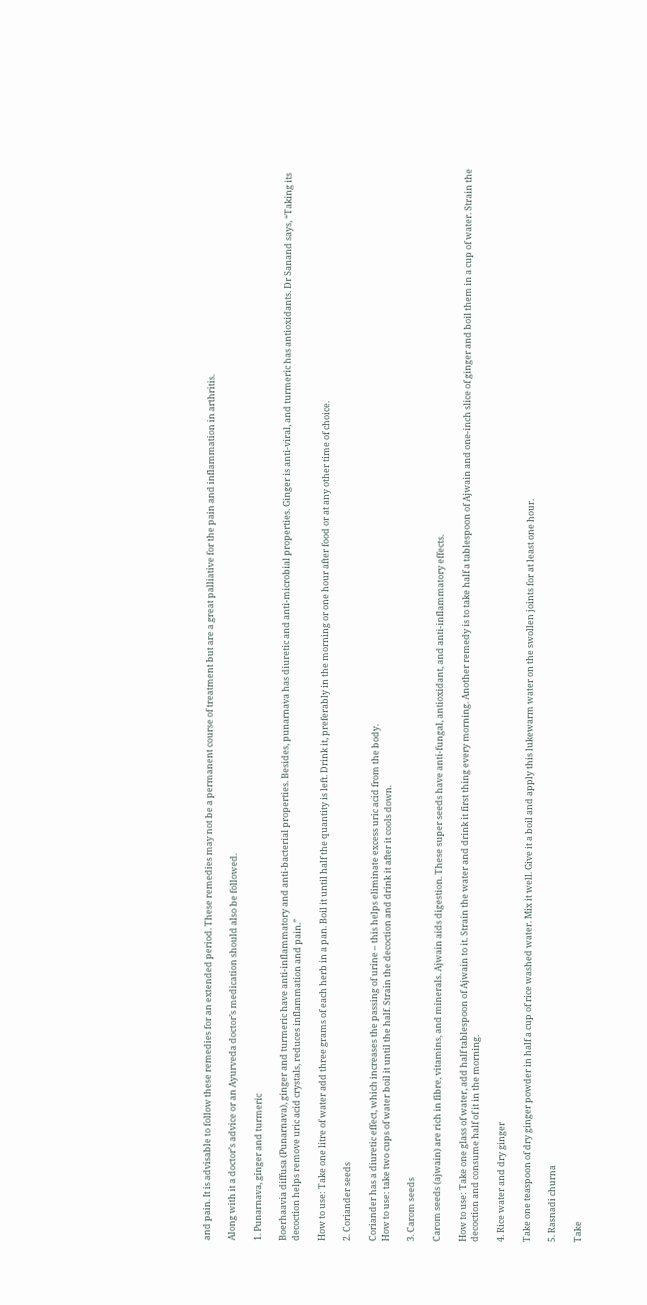and pain. It is advisable to follow these remedies for an extended period. These remedies may not be a permanent course of treatment but are a great palliative for the pain and inflammation in arthritis.

Along with it a doctor’s advice or an Ayurveda doctor’s medication should also be followed.

1. Punarnava, ginger and turmeric

Boerhaavia diffusa (Punarnava), ginger and turmeric have anti-inflammatory and anti-bacterial properties. Besides, punarnava has diuretic and anti-microbial properties. Ginger is anti-viral, and turmeric has antioxidants. Dr Sanand says, “Taking its decoction helps remove uric acid crystals, reduces inflammation and pain.”

How to use: Take one litre of water add three grams of each herb in a pan. Boil it until half the quantity is left. Drink it, preferably in the morning or one hour after food or at any other time of choice.

2. Coriander seeds

Coriander has a diuretic effect, which increases the passing of urine – this helps eliminate excess uric acid from the body.
How to use: take two cups of water boil it until the half. Strain the decoction and drink it after it cools down.

3. Carom seeds

Carom seeds (ajwain) are rich in fibre, vitamins, and minerals. Ajwain aids digestion. These super seeds have anti-fungal, antioxidant, and anti-inflammatory effects.

How to use: Take one glass of water, add half tablespoon of Ajwain to it. Strain the water and drink it first thing every morning. Another remedy is to take half a tablespoon of Ajwain and one-inch slice of ginger and boil them in a cup of water. Strain the decoction and consume half of it in the morning.

4. Rice water and dry ginger

Take one teaspoon of dry ginger powder in half a cup of rice washed water. Mix it well. Give it a boil and apply this lukewarm water on the swollen joints for at least one hour.

5. Rasnadi churna

Take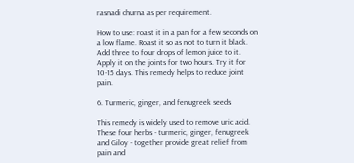rasnadi churna as per requirement.

How to use: roast it in a pan for a few seconds on a low flame. Roast it so as not to turn it black. Add three to four drops of lemon juice to it. Apply it on the joints for two hours. Try it for 10-15 days. This remedy helps to reduce joint pain.

6. Turmeric, ginger, and fenugreek seeds

This remedy is widely used to remove uric acid. These four herbs - turmeric, ginger, fenugreek and Giloy - together provide great relief from pain and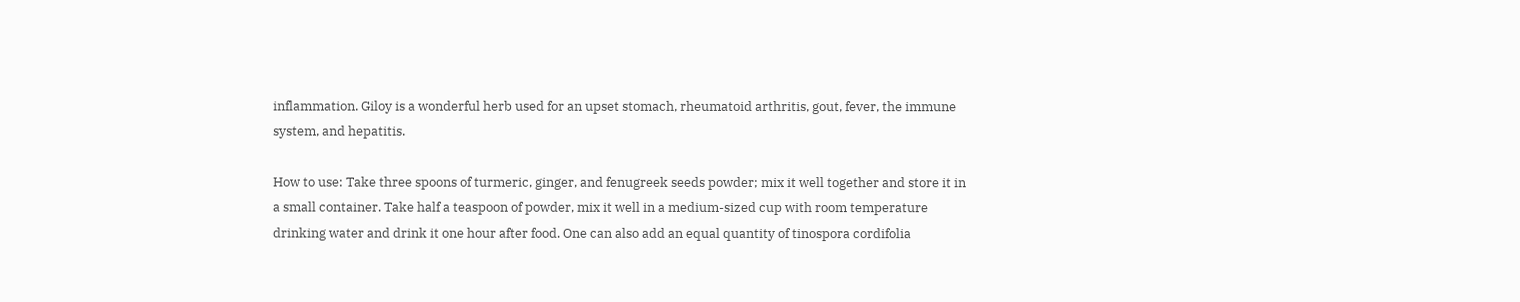inflammation. Giloy is a wonderful herb used for an upset stomach, rheumatoid arthritis, gout, fever, the immune system, and hepatitis.

How to use: Take three spoons of turmeric, ginger, and fenugreek seeds powder; mix it well together and store it in a small container. Take half a teaspoon of powder, mix it well in a medium-sized cup with room temperature drinking water and drink it one hour after food. One can also add an equal quantity of tinospora cordifolia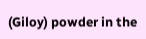(Giloy) powder in the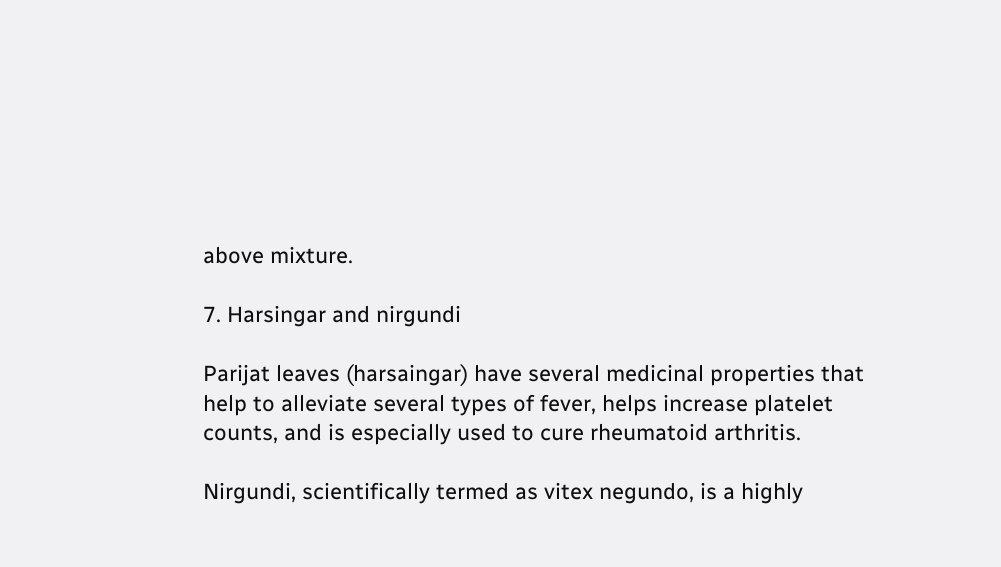above mixture.

7. Harsingar and nirgundi

Parijat leaves (harsaingar) have several medicinal properties that help to alleviate several types of fever, helps increase platelet counts, and is especially used to cure rheumatoid arthritis.

Nirgundi, scientifically termed as vitex negundo, is a highly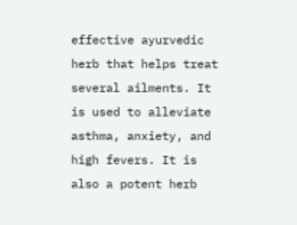effective ayurvedic herb that helps treat several ailments. It is used to alleviate asthma, anxiety, and high fevers. It is also a potent herb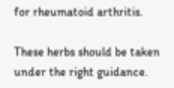for rheumatoid arthritis.

These herbs should be taken under the right guidance.